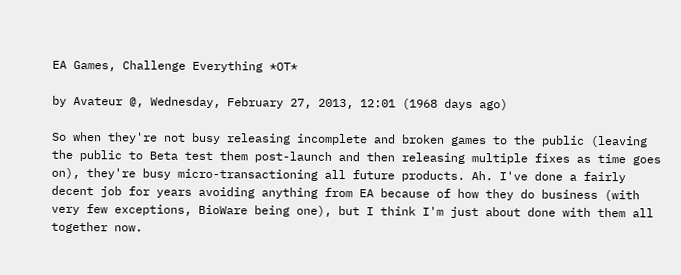EA Games, Challenge Everything *OT*

by Avateur @, Wednesday, February 27, 2013, 12:01 (1968 days ago)

So when they're not busy releasing incomplete and broken games to the public (leaving the public to Beta test them post-launch and then releasing multiple fixes as time goes on), they're busy micro-transactioning all future products. Ah. I've done a fairly decent job for years avoiding anything from EA because of how they do business (with very few exceptions, BioWare being one), but I think I'm just about done with them all together now.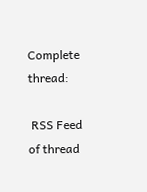Complete thread:

 RSS Feed of thread